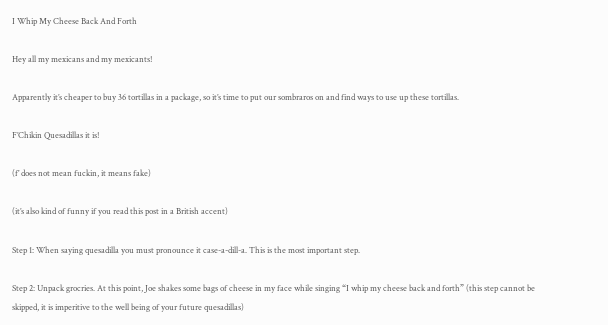I Whip My Cheese Back And Forth

Hey all my mexicans and my mexicants!

Apparently it’s cheaper to buy 36 tortillas in a package, so it’s time to put our sombraros on and find ways to use up these tortillas.

F’Chikin Quesadillas it is!

(f’ does not mean fuckin, it means fake)

(it’s also kind of funny if you read this post in a British accent)

Step 1: When saying quesadilla you must pronounce it case-a-dill-a. This is the most important step.

Step 2: Unpack grocries. At this point, Joe shakes some bags of cheese in my face while singing “I whip my cheese back and forth” (this step cannot be skipped, it is imperitive to the well being of your future quesadillas)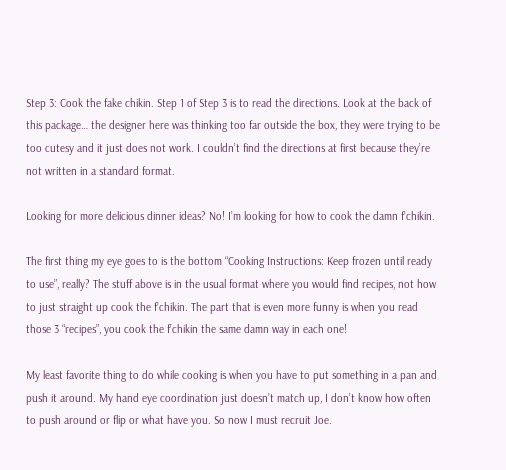Step 3: Cook the fake chikin. Step 1 of Step 3 is to read the directions. Look at the back of this package… the designer here was thinking too far outside the box, they were trying to be too cutesy and it just does not work. I couldn’t find the directions at first because they’re not written in a standard format.

Looking for more delicious dinner ideas? No! I’m looking for how to cook the damn f’chikin.

The first thing my eye goes to is the bottom “Cooking Instructions: Keep frozen until ready to use”, really? The stuff above is in the usual format where you would find recipes, not how to just straight up cook the f’chikin. The part that is even more funny is when you read those 3 “recipes”, you cook the f’chikin the same damn way in each one!

My least favorite thing to do while cooking is when you have to put something in a pan and push it around. My hand eye coordination just doesn’t match up, I don’t know how often to push around or flip or what have you. So now I must recruit Joe.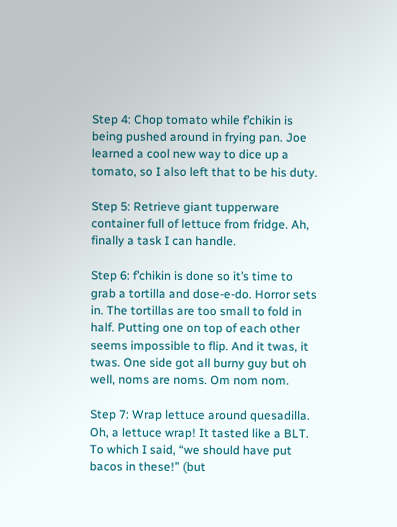Step 4: Chop tomato while f’chikin is being pushed around in frying pan. Joe learned a cool new way to dice up a tomato, so I also left that to be his duty.

Step 5: Retrieve giant tupperware container full of lettuce from fridge. Ah, finally a task I can handle.

Step 6: f’chikin is done so it’s time to grab a tortilla and dose-e-do. Horror sets in. The tortillas are too small to fold in half. Putting one on top of each other seems impossible to flip. And it twas, it twas. One side got all burny guy but oh well, noms are noms. Om nom nom.

Step 7: Wrap lettuce around quesadilla. Oh, a lettuce wrap! It tasted like a BLT. To which I said, “we should have put bacos in these!” (but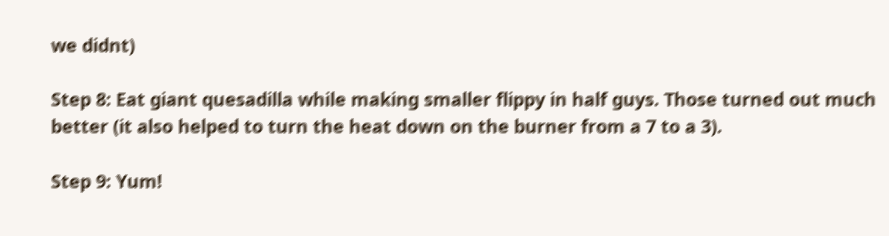we didnt)

Step 8: Eat giant quesadilla while making smaller flippy in half guys. Those turned out much better (it also helped to turn the heat down on the burner from a 7 to a 3).

Step 9: Yum!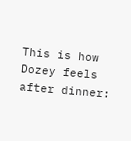This is how Dozey feels after dinner: